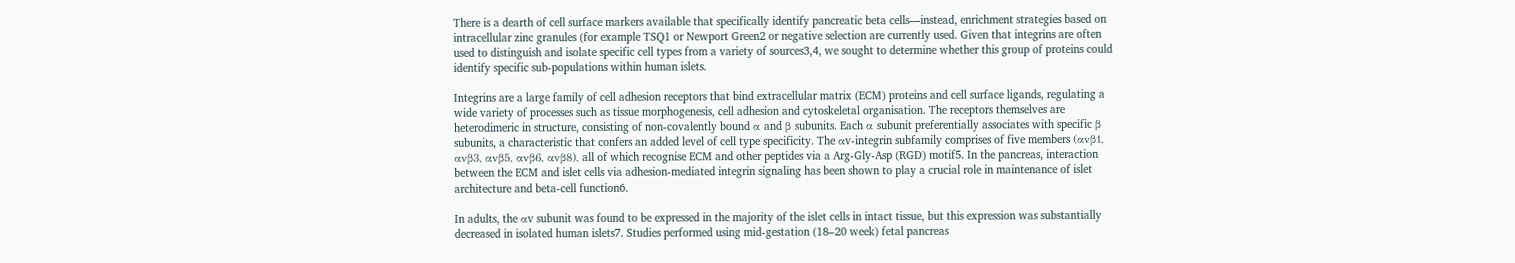There is a dearth of cell surface markers available that specifically identify pancreatic beta cells—instead, enrichment strategies based on intracellular zinc granules (for example TSQ1 or Newport Green2 or negative selection are currently used. Given that integrins are often used to distinguish and isolate specific cell types from a variety of sources3,4, we sought to determine whether this group of proteins could identify specific sub-populations within human islets.

Integrins are a large family of cell adhesion receptors that bind extracellular matrix (ECM) proteins and cell surface ligands, regulating a wide variety of processes such as tissue morphogenesis, cell adhesion and cytoskeletal organisation. The receptors themselves are heterodimeric in structure, consisting of non-covalently bound α and β subunits. Each α subunit preferentially associates with specific β subunits, a characteristic that confers an added level of cell type specificity. The αv-integrin subfamily comprises of five members (αvβ1, αvβ3, αvβ5, αvβ6, αvβ8), all of which recognise ECM and other peptides via a Arg-Gly-Asp (RGD) motif5. In the pancreas, interaction between the ECM and islet cells via adhesion-mediated integrin signaling has been shown to play a crucial role in maintenance of islet architecture and beta-cell function6.

In adults, the αv subunit was found to be expressed in the majority of the islet cells in intact tissue, but this expression was substantially decreased in isolated human islets7. Studies performed using mid-gestation (18–20 week) fetal pancreas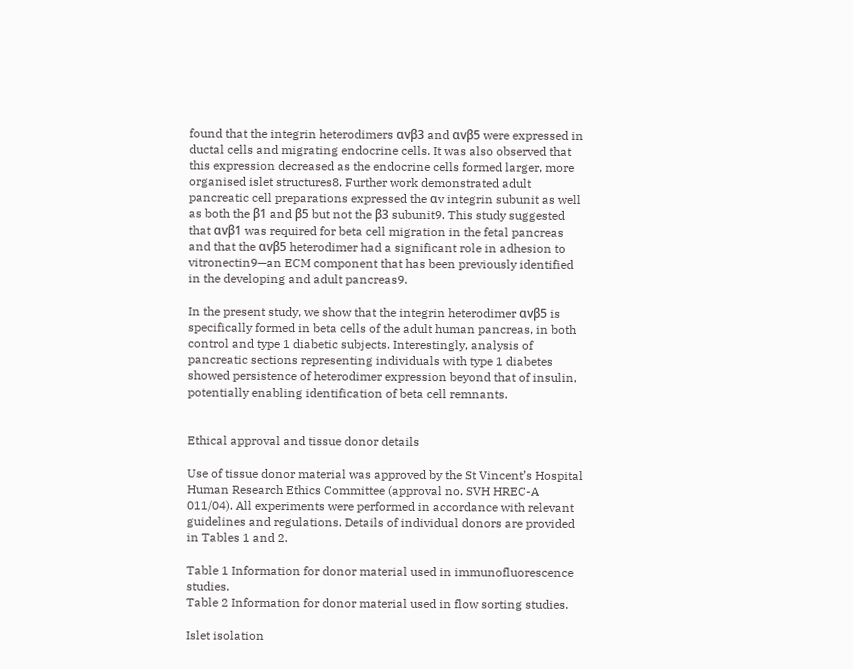found that the integrin heterodimers αvβ3 and αvβ5 were expressed in ductal cells and migrating endocrine cells. It was also observed that this expression decreased as the endocrine cells formed larger, more organised islet structures8. Further work demonstrated adult pancreatic cell preparations expressed the αv integrin subunit as well as both the β1 and β5 but not the β3 subunit9. This study suggested that αvβ1 was required for beta cell migration in the fetal pancreas and that the αvβ5 heterodimer had a significant role in adhesion to vitronectin9—an ECM component that has been previously identified in the developing and adult pancreas9.

In the present study, we show that the integrin heterodimer αvβ5 is specifically formed in beta cells of the adult human pancreas, in both control and type 1 diabetic subjects. Interestingly, analysis of pancreatic sections representing individuals with type 1 diabetes showed persistence of heterodimer expression beyond that of insulin, potentially enabling identification of beta cell remnants.


Ethical approval and tissue donor details

Use of tissue donor material was approved by the St Vincent’s Hospital Human Research Ethics Committee (approval no. SVH HREC-A 011/04). All experiments were performed in accordance with relevant guidelines and regulations. Details of individual donors are provided in Tables 1 and 2.

Table 1 Information for donor material used in immunofluorescence studies.
Table 2 Information for donor material used in flow sorting studies.

Islet isolation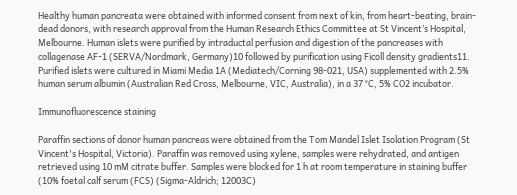Healthy human pancreata were obtained with informed consent from next of kin, from heart-beating, brain-dead donors, with research approval from the Human Research Ethics Committee at St Vincent’s Hospital, Melbourne. Human islets were purified by intraductal perfusion and digestion of the pancreases with collagenase AF-1 (SERVA/Nordmark, Germany)10 followed by purification using Ficoll density gradients11. Purified islets were cultured in Miami Media 1A (Mediatech/Corning 98-021, USA) supplemented with 2.5% human serum albumin (Australian Red Cross, Melbourne, VIC, Australia), in a 37 °C, 5% CO2 incubator.

Immunofluorescence staining

Paraffin sections of donor human pancreas were obtained from the Tom Mandel Islet Isolation Program (St Vincent's Hospital, Victoria). Paraffin was removed using xylene, samples were rehydrated, and antigen retrieved using 10 mM citrate buffer. Samples were blocked for 1 h at room temperature in staining buffer (10% foetal calf serum (FCS) (Sigma-Aldrich; 12003C)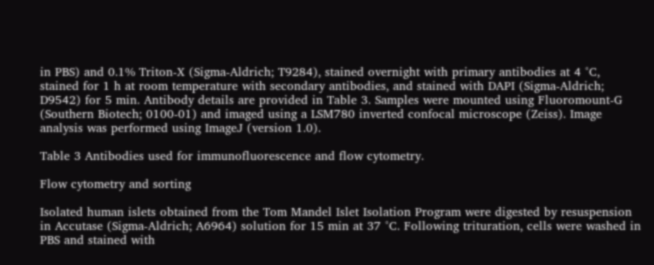in PBS) and 0.1% Triton-X (Sigma-Aldrich; T9284), stained overnight with primary antibodies at 4 °C, stained for 1 h at room temperature with secondary antibodies, and stained with DAPI (Sigma-Aldrich; D9542) for 5 min. Antibody details are provided in Table 3. Samples were mounted using Fluoromount-G (Southern Biotech; 0100-01) and imaged using a LSM780 inverted confocal microscope (Zeiss). Image analysis was performed using ImageJ (version 1.0).

Table 3 Antibodies used for immunofluorescence and flow cytometry.

Flow cytometry and sorting

Isolated human islets obtained from the Tom Mandel Islet Isolation Program were digested by resuspension in Accutase (Sigma-Aldrich; A6964) solution for 15 min at 37 °C. Following trituration, cells were washed in PBS and stained with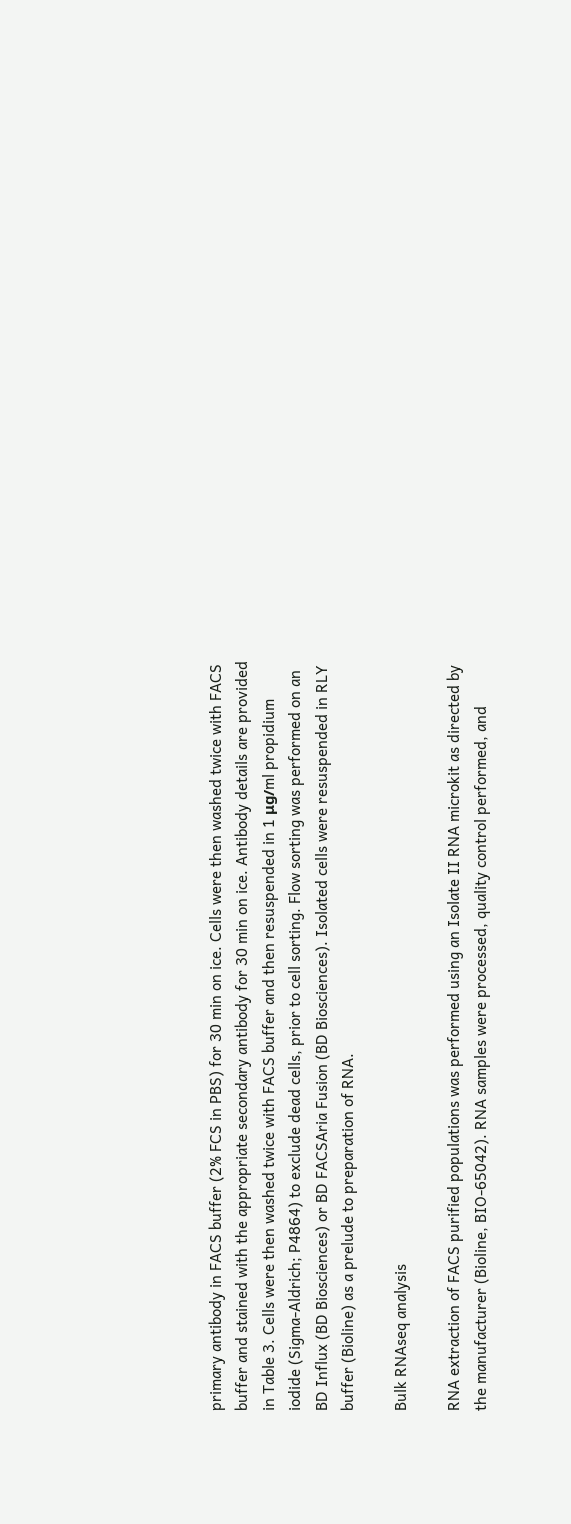primary antibody in FACS buffer (2% FCS in PBS) for 30 min on ice. Cells were then washed twice with FACS buffer and stained with the appropriate secondary antibody for 30 min on ice. Antibody details are provided in Table 3. Cells were then washed twice with FACS buffer and then resuspended in 1 μg/ml propidium iodide (Sigma-Aldrich; P4864) to exclude dead cells, prior to cell sorting. Flow sorting was performed on an BD Influx (BD Biosciences) or BD FACSAria Fusion (BD Biosciences). Isolated cells were resuspended in RLY buffer (Bioline) as a prelude to preparation of RNA.

Bulk RNAseq analysis

RNA extraction of FACS purified populations was performed using an Isolate II RNA microkit as directed by the manufacturer (Bioline, BIO-65042). RNA samples were processed, quality control performed, and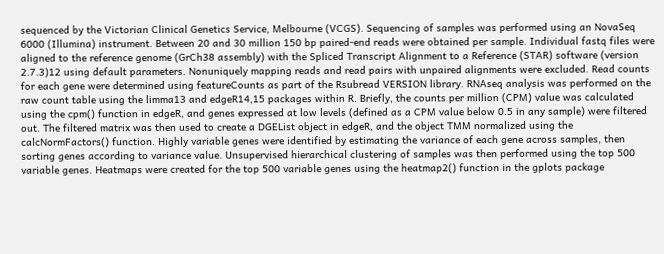sequenced by the Victorian Clinical Genetics Service, Melbourne (VCGS). Sequencing of samples was performed using an NovaSeq 6000 (Illumina) instrument. Between 20 and 30 million 150 bp paired-end reads were obtained per sample. Individual fastq files were aligned to the reference genome (GrCh38 assembly) with the Spliced Transcript Alignment to a Reference (STAR) software (version 2.7.3)12 using default parameters. Nonuniquely mapping reads and read pairs with unpaired alignments were excluded. Read counts for each gene were determined using featureCounts as part of the Rsubread VERSION library. RNAseq analysis was performed on the raw count table using the limma13 and edgeR14,15 packages within R. Briefly, the counts per million (CPM) value was calculated using the cpm() function in edgeR, and genes expressed at low levels (defined as a CPM value below 0.5 in any sample) were filtered out. The filtered matrix was then used to create a DGEList object in edgeR, and the object TMM normalized using the calcNormFactors() function. Highly variable genes were identified by estimating the variance of each gene across samples, then sorting genes according to variance value. Unsupervised hierarchical clustering of samples was then performed using the top 500 variable genes. Heatmaps were created for the top 500 variable genes using the heatmap2() function in the gplots package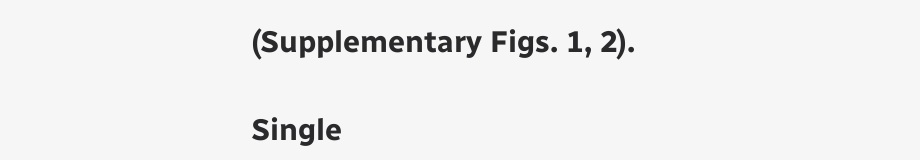(Supplementary Figs. 1, 2).

Single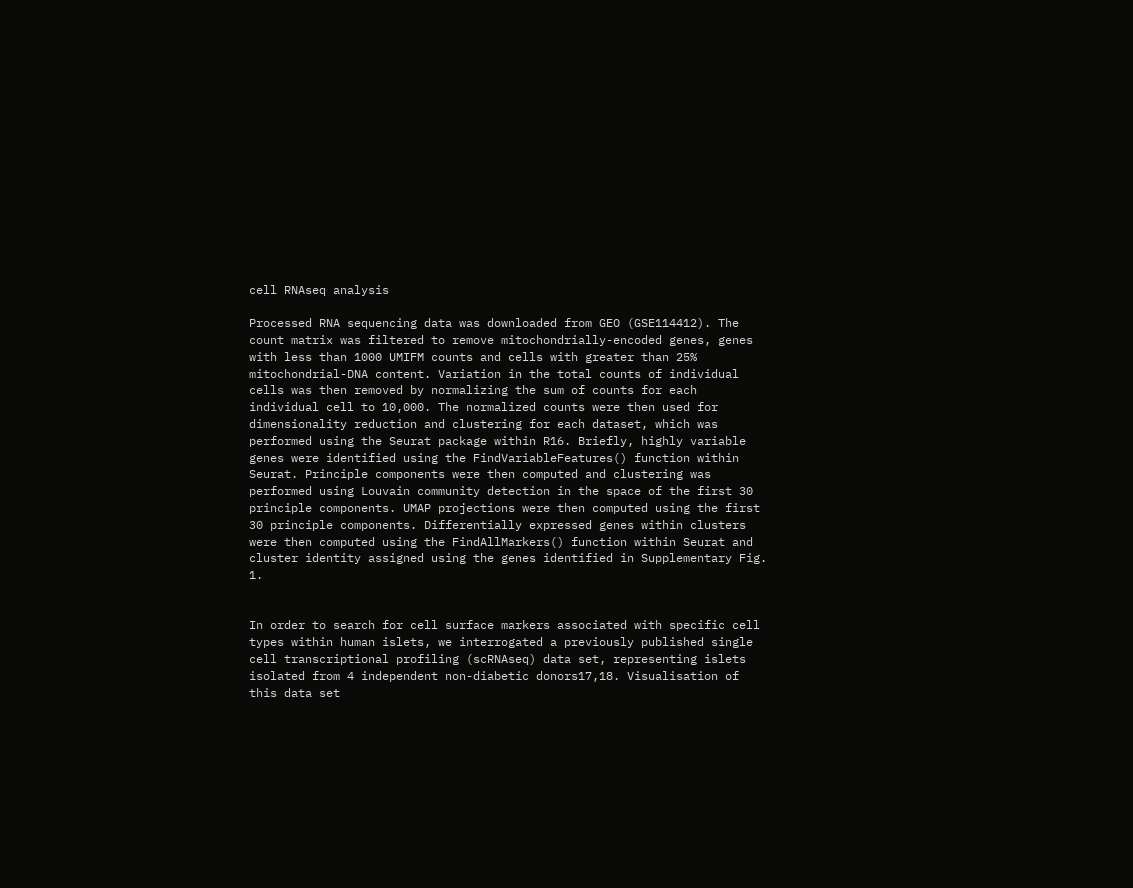cell RNAseq analysis

Processed RNA sequencing data was downloaded from GEO (GSE114412). The count matrix was filtered to remove mitochondrially-encoded genes, genes with less than 1000 UMIFM counts and cells with greater than 25% mitochondrial-DNA content. Variation in the total counts of individual cells was then removed by normalizing the sum of counts for each individual cell to 10,000. The normalized counts were then used for dimensionality reduction and clustering for each dataset, which was performed using the Seurat package within R16. Briefly, highly variable genes were identified using the FindVariableFeatures() function within Seurat. Principle components were then computed and clustering was performed using Louvain community detection in the space of the first 30 principle components. UMAP projections were then computed using the first 30 principle components. Differentially expressed genes within clusters were then computed using the FindAllMarkers() function within Seurat and cluster identity assigned using the genes identified in Supplementary Fig. 1.


In order to search for cell surface markers associated with specific cell types within human islets, we interrogated a previously published single cell transcriptional profiling (scRNAseq) data set, representing islets isolated from 4 independent non-diabetic donors17,18. Visualisation of this data set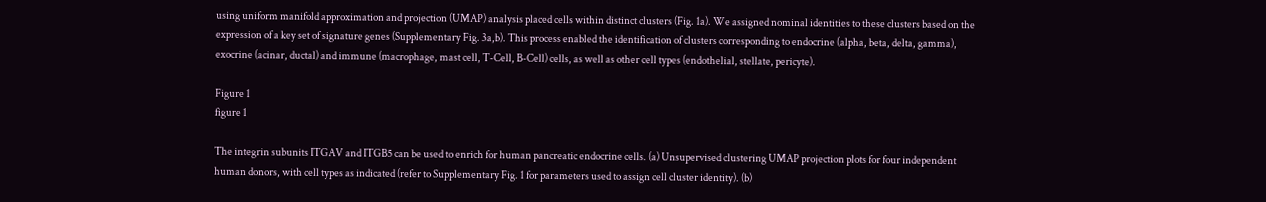using uniform manifold approximation and projection (UMAP) analysis placed cells within distinct clusters (Fig. 1a). We assigned nominal identities to these clusters based on the expression of a key set of signature genes (Supplementary Fig. 3a,b). This process enabled the identification of clusters corresponding to endocrine (alpha, beta, delta, gamma), exocrine (acinar, ductal) and immune (macrophage, mast cell, T-Cell, B-Cell) cells, as well as other cell types (endothelial, stellate, pericyte).

Figure 1
figure 1

The integrin subunits ITGAV and ITGB5 can be used to enrich for human pancreatic endocrine cells. (a) Unsupervised clustering UMAP projection plots for four independent human donors, with cell types as indicated (refer to Supplementary Fig. 1 for parameters used to assign cell cluster identity). (b)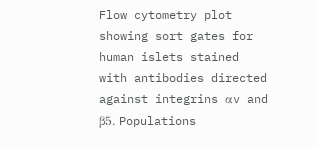Flow cytometry plot showing sort gates for human islets stained with antibodies directed against integrins αv and β5. Populations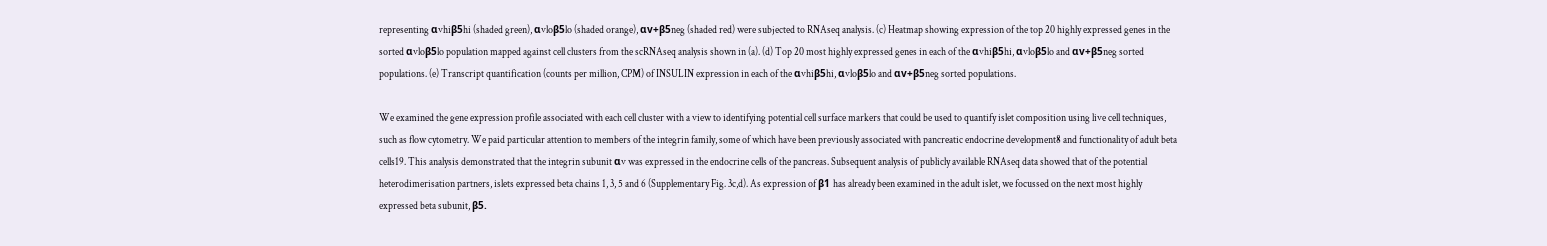representing αvhiβ5hi (shaded green), αvloβ5lo (shaded orange), αv+β5neg (shaded red) were subjected to RNAseq analysis. (c) Heatmap showing expression of the top 20 highly expressed genes in the sorted αvloβ5lo population mapped against cell clusters from the scRNAseq analysis shown in (a). (d) Top 20 most highly expressed genes in each of the αvhiβ5hi, αvloβ5lo and αv+β5neg sorted populations. (e) Transcript quantification (counts per million, CPM) of INSULIN expression in each of the αvhiβ5hi, αvloβ5lo and αv+β5neg sorted populations.

We examined the gene expression profile associated with each cell cluster with a view to identifying potential cell surface markers that could be used to quantify islet composition using live cell techniques, such as flow cytometry. We paid particular attention to members of the integrin family, some of which have been previously associated with pancreatic endocrine development8 and functionality of adult beta cells19. This analysis demonstrated that the integrin subunit αv was expressed in the endocrine cells of the pancreas. Subsequent analysis of publicly available RNAseq data showed that of the potential heterodimerisation partners, islets expressed beta chains 1, 3, 5 and 6 (Supplementary Fig. 3c,d). As expression of β1 has already been examined in the adult islet, we focussed on the next most highly expressed beta subunit, β5.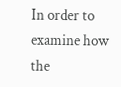In order to examine how the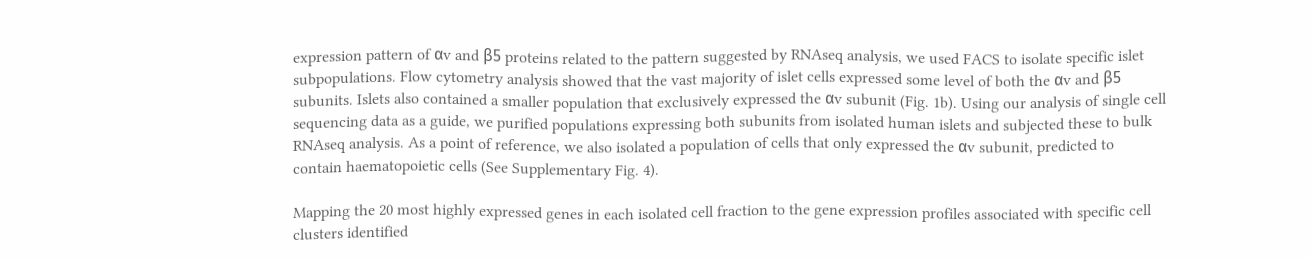expression pattern of αv and β5 proteins related to the pattern suggested by RNAseq analysis, we used FACS to isolate specific islet subpopulations. Flow cytometry analysis showed that the vast majority of islet cells expressed some level of both the αv and β5 subunits. Islets also contained a smaller population that exclusively expressed the αv subunit (Fig. 1b). Using our analysis of single cell sequencing data as a guide, we purified populations expressing both subunits from isolated human islets and subjected these to bulk RNAseq analysis. As a point of reference, we also isolated a population of cells that only expressed the αv subunit, predicted to contain haematopoietic cells (See Supplementary Fig. 4).

Mapping the 20 most highly expressed genes in each isolated cell fraction to the gene expression profiles associated with specific cell clusters identified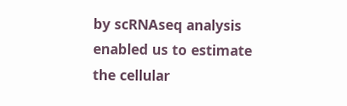by scRNAseq analysis enabled us to estimate the cellular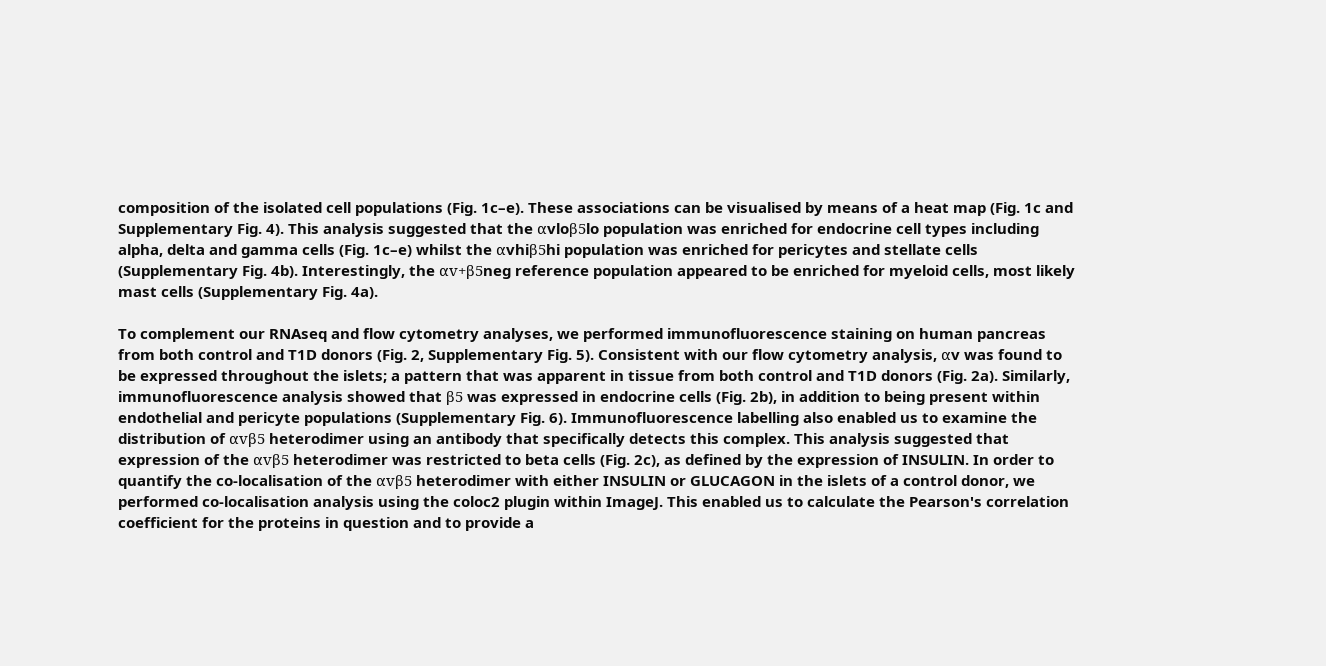composition of the isolated cell populations (Fig. 1c–e). These associations can be visualised by means of a heat map (Fig. 1c and Supplementary Fig. 4). This analysis suggested that the αvloβ5lo population was enriched for endocrine cell types including alpha, delta and gamma cells (Fig. 1c–e) whilst the αvhiβ5hi population was enriched for pericytes and stellate cells (Supplementary Fig. 4b). Interestingly, the αv+β5neg reference population appeared to be enriched for myeloid cells, most likely mast cells (Supplementary Fig. 4a).

To complement our RNAseq and flow cytometry analyses, we performed immunofluorescence staining on human pancreas from both control and T1D donors (Fig. 2, Supplementary Fig. 5). Consistent with our flow cytometry analysis, αv was found to be expressed throughout the islets; a pattern that was apparent in tissue from both control and T1D donors (Fig. 2a). Similarly, immunofluorescence analysis showed that β5 was expressed in endocrine cells (Fig. 2b), in addition to being present within endothelial and pericyte populations (Supplementary Fig. 6). Immunofluorescence labelling also enabled us to examine the distribution of αvβ5 heterodimer using an antibody that specifically detects this complex. This analysis suggested that expression of the αvβ5 heterodimer was restricted to beta cells (Fig. 2c), as defined by the expression of INSULIN. In order to quantify the co-localisation of the αvβ5 heterodimer with either INSULIN or GLUCAGON in the islets of a control donor, we performed co-localisation analysis using the coloc2 plugin within ImageJ. This enabled us to calculate the Pearson's correlation coefficient for the proteins in question and to provide a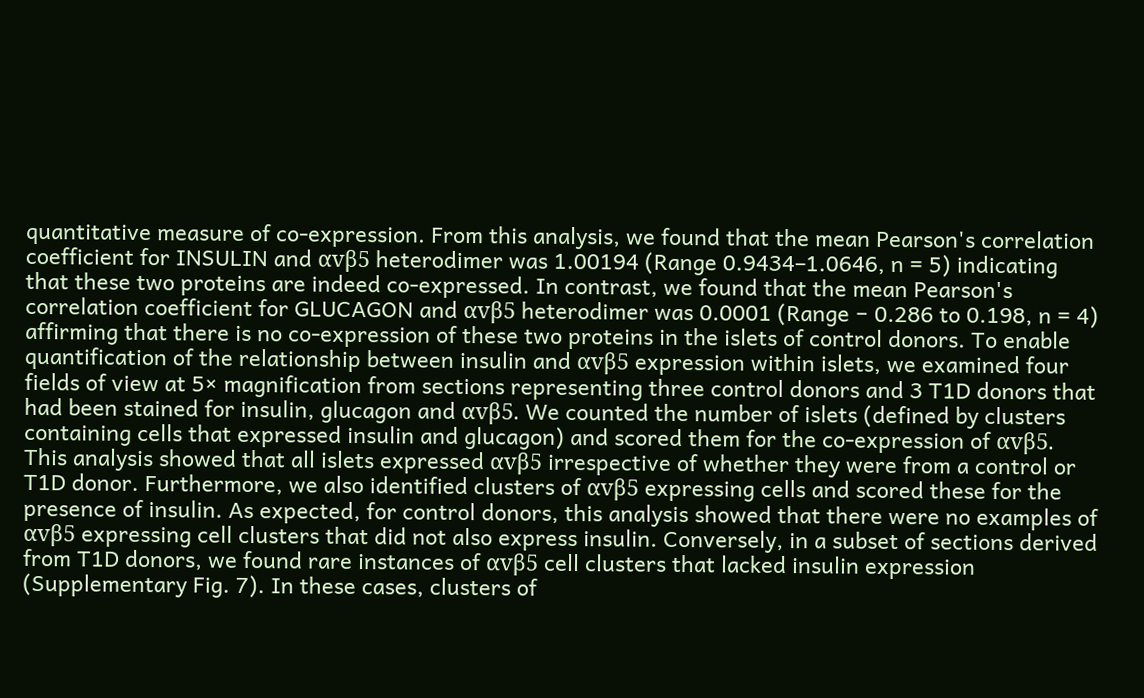quantitative measure of co-expression. From this analysis, we found that the mean Pearson's correlation coefficient for INSULIN and αvβ5 heterodimer was 1.00194 (Range 0.9434–1.0646, n = 5) indicating that these two proteins are indeed co-expressed. In contrast, we found that the mean Pearson's correlation coefficient for GLUCAGON and αvβ5 heterodimer was 0.0001 (Range − 0.286 to 0.198, n = 4) affirming that there is no co-expression of these two proteins in the islets of control donors. To enable quantification of the relationship between insulin and αvβ5 expression within islets, we examined four fields of view at 5× magnification from sections representing three control donors and 3 T1D donors that had been stained for insulin, glucagon and αvβ5. We counted the number of islets (defined by clusters containing cells that expressed insulin and glucagon) and scored them for the co-expression of αvβ5. This analysis showed that all islets expressed αvβ5 irrespective of whether they were from a control or T1D donor. Furthermore, we also identified clusters of αvβ5 expressing cells and scored these for the presence of insulin. As expected, for control donors, this analysis showed that there were no examples of αvβ5 expressing cell clusters that did not also express insulin. Conversely, in a subset of sections derived from T1D donors, we found rare instances of αvβ5 cell clusters that lacked insulin expression (Supplementary Fig. 7). In these cases, clusters of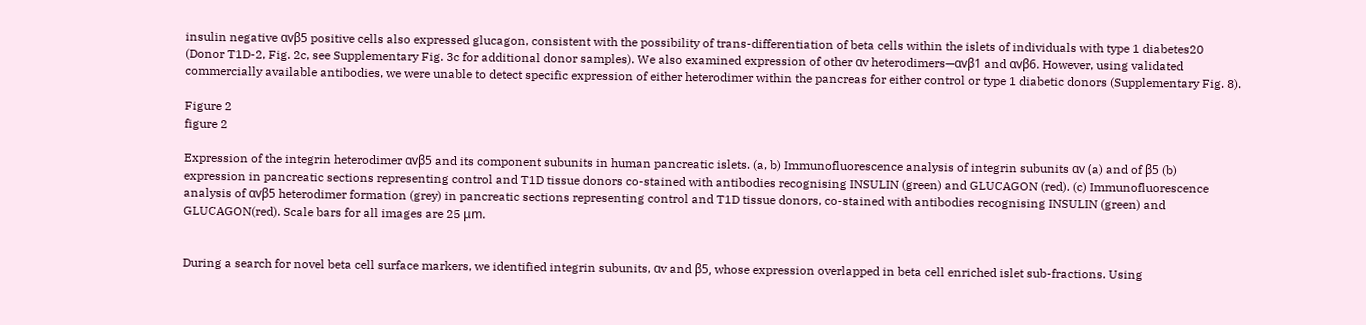insulin negative αvβ5 positive cells also expressed glucagon, consistent with the possibility of trans-differentiation of beta cells within the islets of individuals with type 1 diabetes20 (Donor T1D-2, Fig. 2c, see Supplementary Fig. 3c for additional donor samples). We also examined expression of other αv heterodimers—αvβ1 and αvβ6. However, using validated commercially available antibodies, we were unable to detect specific expression of either heterodimer within the pancreas for either control or type 1 diabetic donors (Supplementary Fig. 8).

Figure 2
figure 2

Expression of the integrin heterodimer αvβ5 and its component subunits in human pancreatic islets. (a, b) Immunofluorescence analysis of integrin subunits αv (a) and of β5 (b) expression in pancreatic sections representing control and T1D tissue donors co-stained with antibodies recognising INSULIN (green) and GLUCAGON (red). (c) Immunofluorescence analysis of αvβ5 heterodimer formation (grey) in pancreatic sections representing control and T1D tissue donors, co-stained with antibodies recognising INSULIN (green) and GLUCAGON(red). Scale bars for all images are 25 μm.


During a search for novel beta cell surface markers, we identified integrin subunits, αv and β5, whose expression overlapped in beta cell enriched islet sub-fractions. Using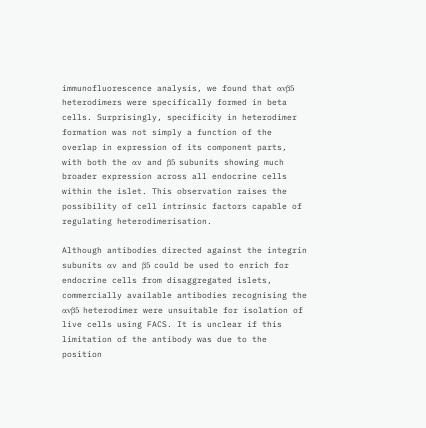immunofluorescence analysis, we found that αvβ5 heterodimers were specifically formed in beta cells. Surprisingly, specificity in heterodimer formation was not simply a function of the overlap in expression of its component parts, with both the αv and β5 subunits showing much broader expression across all endocrine cells within the islet. This observation raises the possibility of cell intrinsic factors capable of regulating heterodimerisation.

Although antibodies directed against the integrin subunits αv and β5 could be used to enrich for endocrine cells from disaggregated islets, commercially available antibodies recognising the αvβ5 heterodimer were unsuitable for isolation of live cells using FACS. It is unclear if this limitation of the antibody was due to the position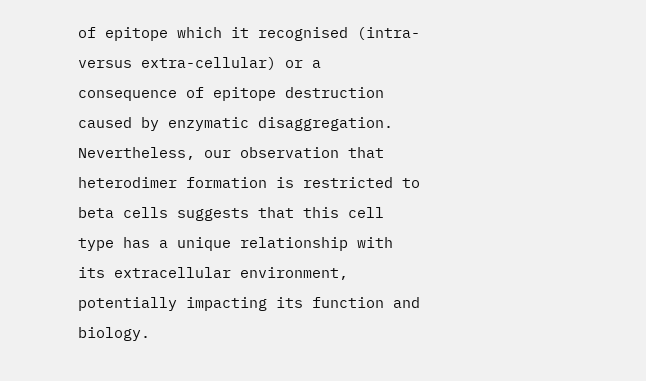of epitope which it recognised (intra- versus extra-cellular) or a consequence of epitope destruction caused by enzymatic disaggregation. Nevertheless, our observation that heterodimer formation is restricted to beta cells suggests that this cell type has a unique relationship with its extracellular environment, potentially impacting its function and biology.